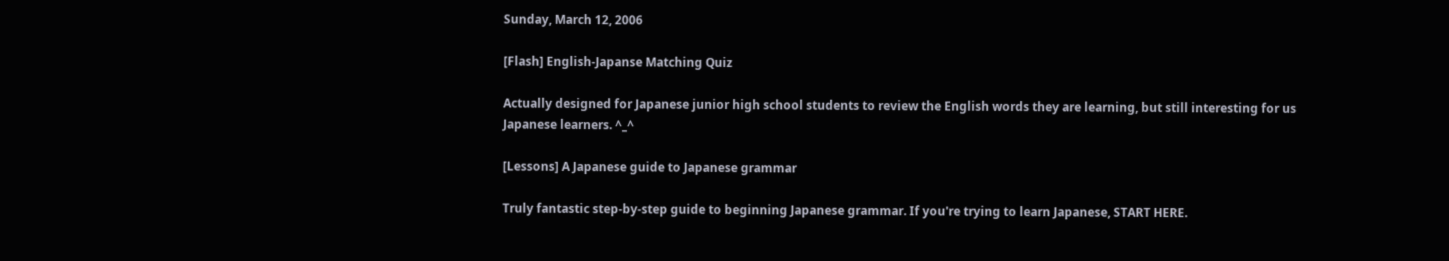Sunday, March 12, 2006

[Flash] English-Japanse Matching Quiz

Actually designed for Japanese junior high school students to review the English words they are learning, but still interesting for us Japanese learners. ^_^

[Lessons] A Japanese guide to Japanese grammar

Truly fantastic step-by-step guide to beginning Japanese grammar. If you're trying to learn Japanese, START HERE.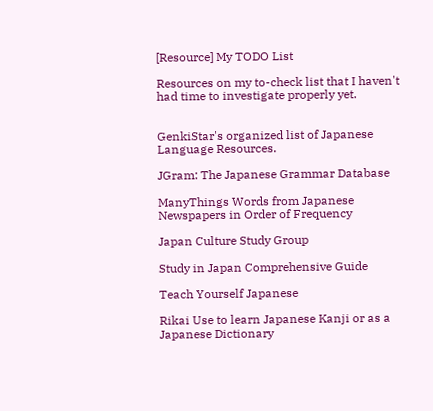[Resource] My TODO List

Resources on my to-check list that I haven't had time to investigate properly yet.


GenkiStar's organized list of Japanese Language Resources.

JGram: The Japanese Grammar Database

ManyThings Words from Japanese Newspapers in Order of Frequency

Japan Culture Study Group

Study in Japan Comprehensive Guide

Teach Yourself Japanese

Rikai Use to learn Japanese Kanji or as a Japanese Dictionary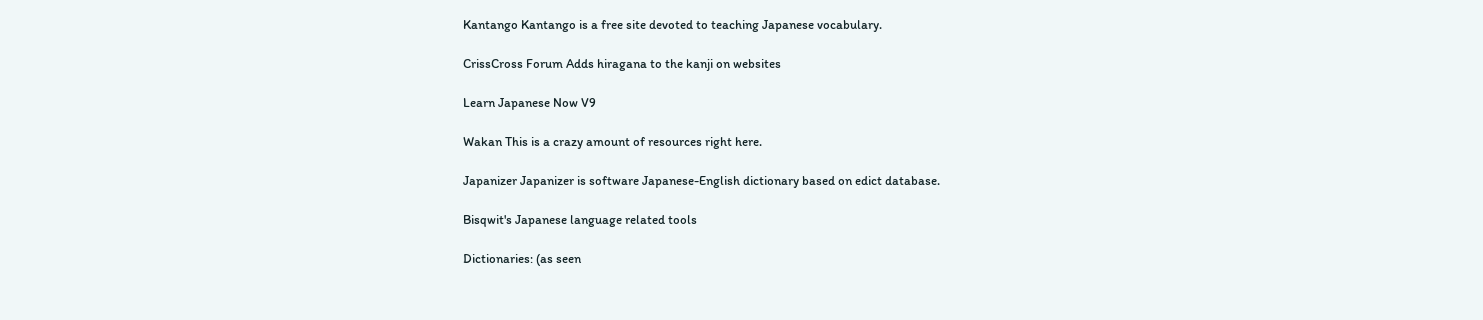Kantango Kantango is a free site devoted to teaching Japanese vocabulary.

CrissCross Forum Adds hiragana to the kanji on websites

Learn Japanese Now V9

Wakan This is a crazy amount of resources right here.

Japanizer Japanizer is software Japanese-English dictionary based on edict database.

Bisqwit's Japanese language related tools

Dictionaries: (as seen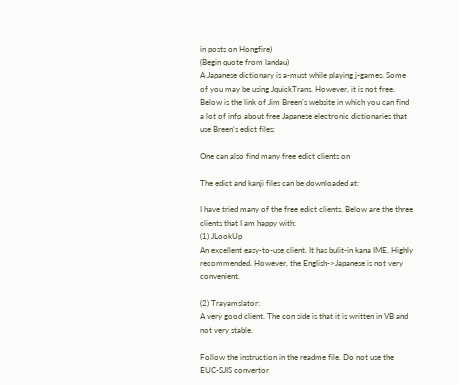in posts on Hongfire)
(Begin quote from landau)
A Japanese dictionary is a-must while playing j-games. Some of you may be using JquickTrans. However, it is not free. Below is the link of Jim Breen's website in which you can find a lot of info about free Japanese electronic dictionaries that use Breen's edict files:

One can also find many free edict clients on

The edict and kanji files can be downloaded at:

I have tried many of the free edict clients. Below are the three clients that I am happy with:
(1) JLookUp
An excellent easy-to-use client. It has bulit-in kana IME. Highly recommended. However, the English->Japanese is not very convenient.

(2) Trayamslator:
A very good client. The con side is that it is written in VB and not very stable.

Follow the instruction in the readme file. Do not use the EUC-SJIS convertor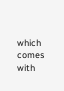which comes with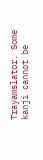Trayamslator. Some kanji cannot be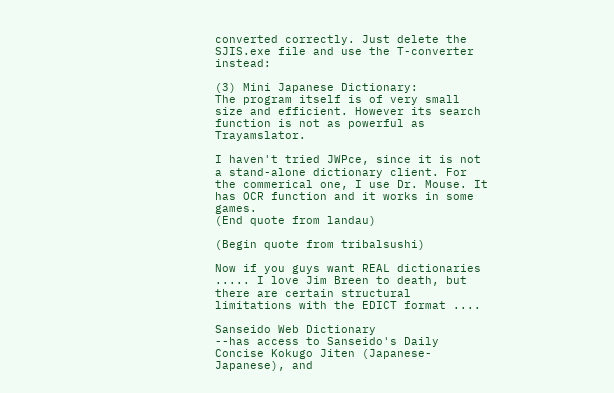converted correctly. Just delete the SJIS.exe file and use the T-converter instead:

(3) Mini Japanese Dictionary:
The program itself is of very small size and efficient. However its search function is not as powerful as Trayamslator.

I haven't tried JWPce, since it is not a stand-alone dictionary client. For the commerical one, I use Dr. Mouse. It has OCR function and it works in some games.
(End quote from landau)

(Begin quote from tribalsushi)

Now if you guys want REAL dictionaries ..... I love Jim Breen to death, but there are certain structural limitations with the EDICT format ....

Sanseido Web Dictionary
--has access to Sanseido's Daily Concise Kokugo Jiten (Japanese-Japanese), and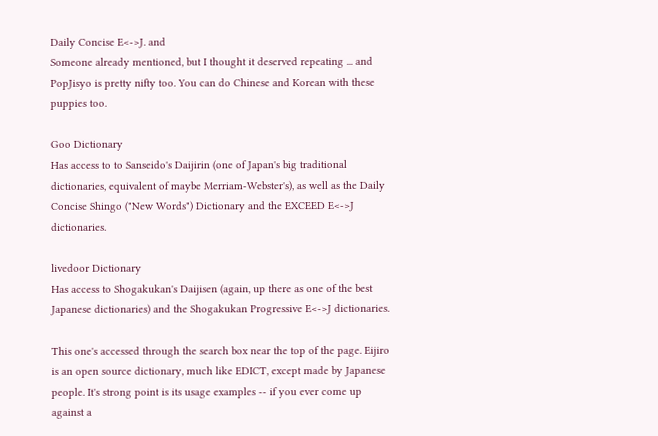Daily Concise E<->J. and
Someone already mentioned, but I thought it deserved repeating ... and PopJisyo is pretty nifty too. You can do Chinese and Korean with these puppies too.

Goo Dictionary
Has access to to Sanseido's Daijirin (one of Japan's big traditional dictionaries, equivalent of maybe Merriam-Webster's), as well as the Daily Concise Shingo ("New Words") Dictionary and the EXCEED E<->J dictionaries.

livedoor Dictionary
Has access to Shogakukan's Daijisen (again, up there as one of the best Japanese dictionaries) and the Shogakukan Progressive E<->J dictionaries.

This one's accessed through the search box near the top of the page. Eijiro is an open source dictionary, much like EDICT, except made by Japanese people. It's strong point is its usage examples -- if you ever come up against a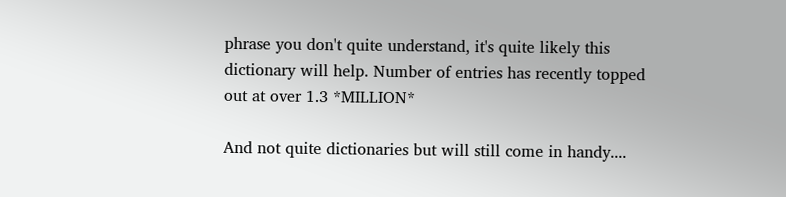phrase you don't quite understand, it's quite likely this dictionary will help. Number of entries has recently topped out at over 1.3 *MILLION*

And not quite dictionaries but will still come in handy....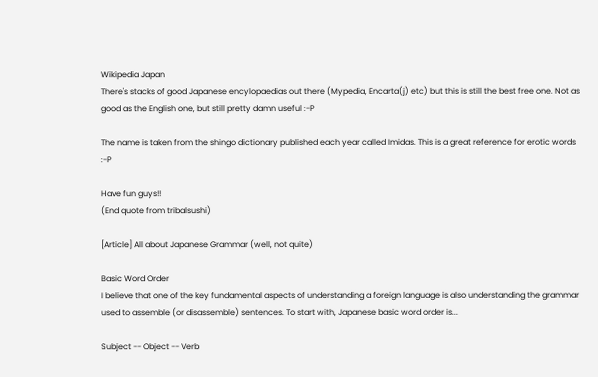Wikipedia Japan
There's stacks of good Japanese encylopaedias out there (Mypedia, Encarta(j) etc) but this is still the best free one. Not as good as the English one, but still pretty damn useful :-P

The name is taken from the shingo dictionary published each year called Imidas. This is a great reference for erotic words :-P

Have fun guys!!
(End quote from tribalsushi)

[Article] All about Japanese Grammar (well, not quite)

Basic Word Order
I believe that one of the key fundamental aspects of understanding a foreign language is also understanding the grammar used to assemble (or disassemble) sentences. To start with, Japanese basic word order is...

Subject -- Object -- Verb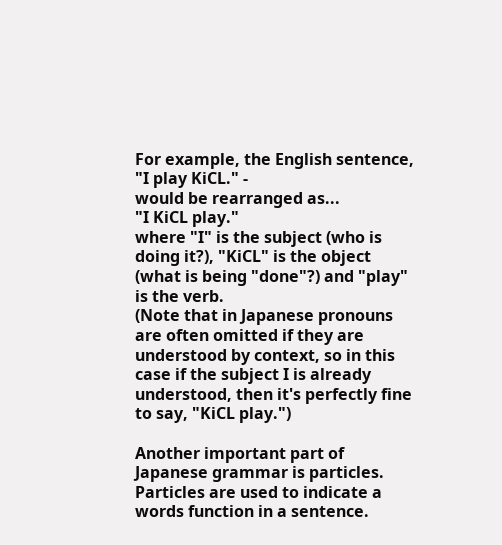For example, the English sentence,
"I play KiCL." -
would be rearranged as...
"I KiCL play."
where "I" is the subject (who is doing it?), "KiCL" is the object (what is being "done"?) and "play" is the verb.
(Note that in Japanese pronouns are often omitted if they are understood by context, so in this case if the subject I is already understood, then it's perfectly fine to say, "KiCL play.")

Another important part of Japanese grammar is particles. Particles are used to indicate a words function in a sentence.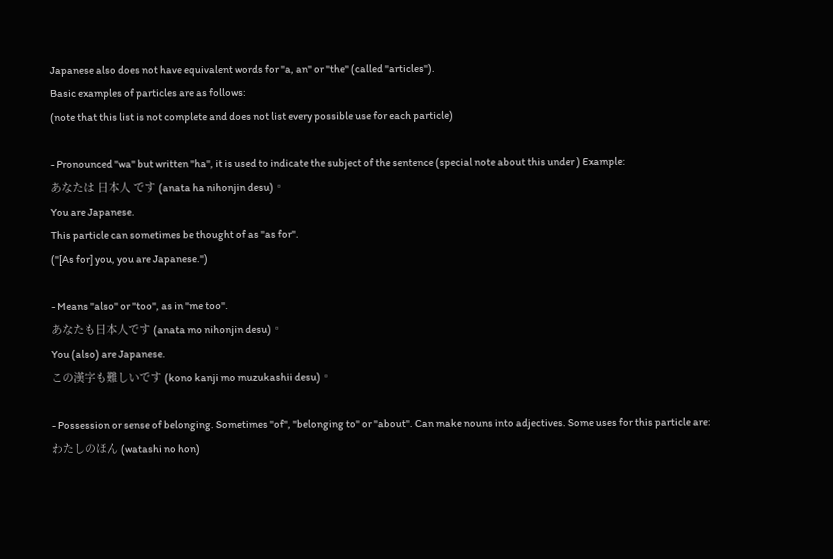Japanese also does not have equivalent words for "a, an" or "the" (called "articles").
Basic examples of particles are as follows:
(note that this list is not complete and does not list every possible use for each particle)

- Pronounced "wa" but written "ha", it is used to indicate the subject of the sentence (special note about this under ) Example:
あなたは 日本人 です (anata ha nihonjin desu)。
You are Japanese.
This particle can sometimes be thought of as "as for".
("[As for] you, you are Japanese.")

- Means "also" or "too", as in "me too".
あなたも日本人です (anata mo nihonjin desu)。
You (also) are Japanese.
この漢字も難しいです (kono kanji mo muzukashii desu)。

- Possession or sense of belonging. Sometimes "of", "belonging to" or "about". Can make nouns into adjectives. Some uses for this particle are:
わたしのほん (watashi no hon)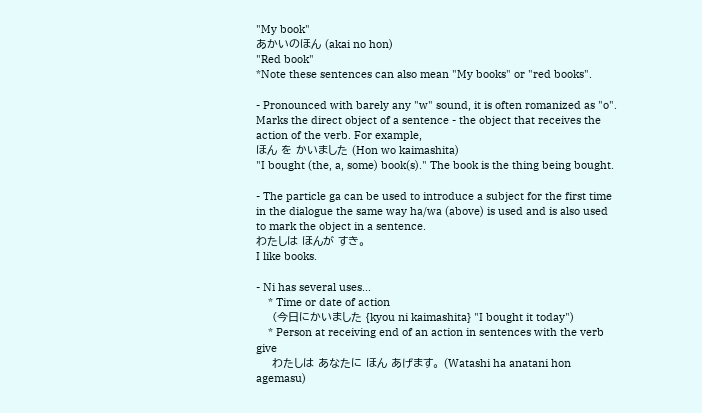"My book"
あかいのほん (akai no hon)
"Red book"
*Note these sentences can also mean "My books" or "red books".

- Pronounced with barely any "w" sound, it is often romanized as "o". Marks the direct object of a sentence - the object that receives the action of the verb. For example,
ほん を かいました (Hon wo kaimashita)
"I bought (the, a, some) book(s)." The book is the thing being bought.

- The particle ga can be used to introduce a subject for the first time in the dialogue the same way ha/wa (above) is used and is also used to mark the object in a sentence.
わたしは ほんが すき。
I like books.

- Ni has several uses...
    * Time or date of action
    (今日にかいました {kyou ni kaimashita} "I bought it today")
    * Person at receiving end of an action in sentences with the verb give
    わたしは あなたに ほん あげます。 (Watashi ha anatani hon agemasu)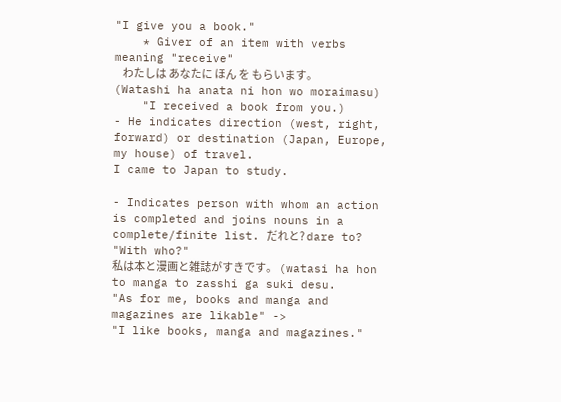"I give you a book."
    * Giver of an item with verbs meaning "receive"
    わたしは あなたに ほん を もらいます。 (Watashi ha anata ni hon wo moraimasu)
    "I received a book from you.)
- He indicates direction (west, right, forward) or destination (Japan, Europe, my house) of travel.
I came to Japan to study.

- Indicates person with whom an action is completed and joins nouns in a complete/finite list. だれと? dare to? "With who?"
私は本と漫画と雑誌がすきです。 (watasi ha hon to manga to zasshi ga suki desu.
"As for me, books and manga and magazines are likable" ->
"I like books, manga and magazines."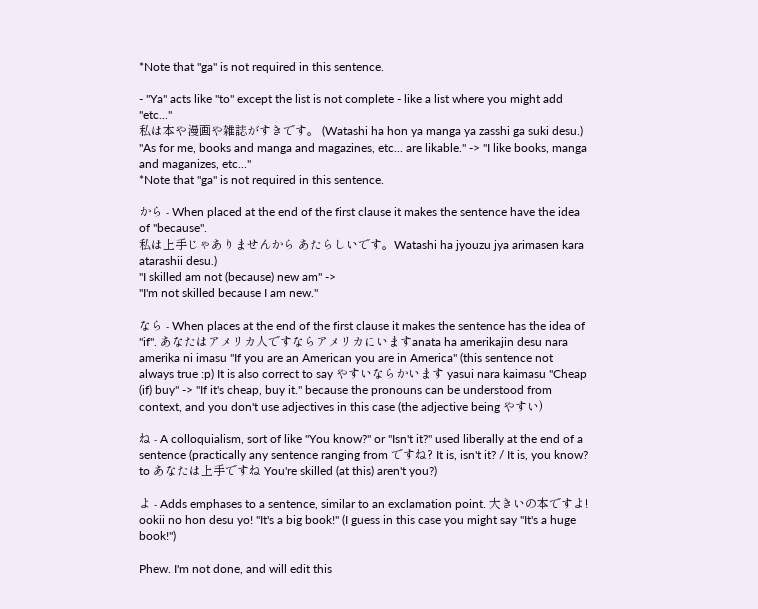*Note that "ga" is not required in this sentence.

- "Ya" acts like "to" except the list is not complete - like a list where you might add "etc..."
私は本や漫画や雑誌がすきです。 (Watashi ha hon ya manga ya zasshi ga suki desu.)
"As for me, books and manga and magazines, etc... are likable." -> "I like books, manga and maganizes, etc..."
*Note that "ga" is not required in this sentence.

から - When placed at the end of the first clause it makes the sentence have the idea of "because".
私は上手じゃありませんから あたらしいです。Watashi ha jyouzu jya arimasen kara atarashii desu.)
"I skilled am not (because) new am" ->
"I'm not skilled because I am new."

なら - When places at the end of the first clause it makes the sentence has the idea of "if". あなたはアメリカ人ですならアメリカにいますanata ha amerikajin desu nara amerika ni imasu "If you are an American you are in America" (this sentence not always true :p) It is also correct to say やすいならかいます yasui nara kaimasu "Cheap (if) buy" -> "If it's cheap, buy it." because the pronouns can be understood from context, and you don't use adjectives in this case (the adjective being やすい)

ね - A colloquialism, sort of like "You know?" or "Isn't it?" used liberally at the end of a sentence (practically any sentence ranging from ですね? It is, isn't it? / It is, you know? to あなたは上手ですね You're skilled (at this) aren't you?)

よ - Adds emphases to a sentence, similar to an exclamation point. 大きいの本ですよ! ookii no hon desu yo! "It's a big book!" (I guess in this case you might say "It's a huge book!")

Phew. I'm not done, and will edit this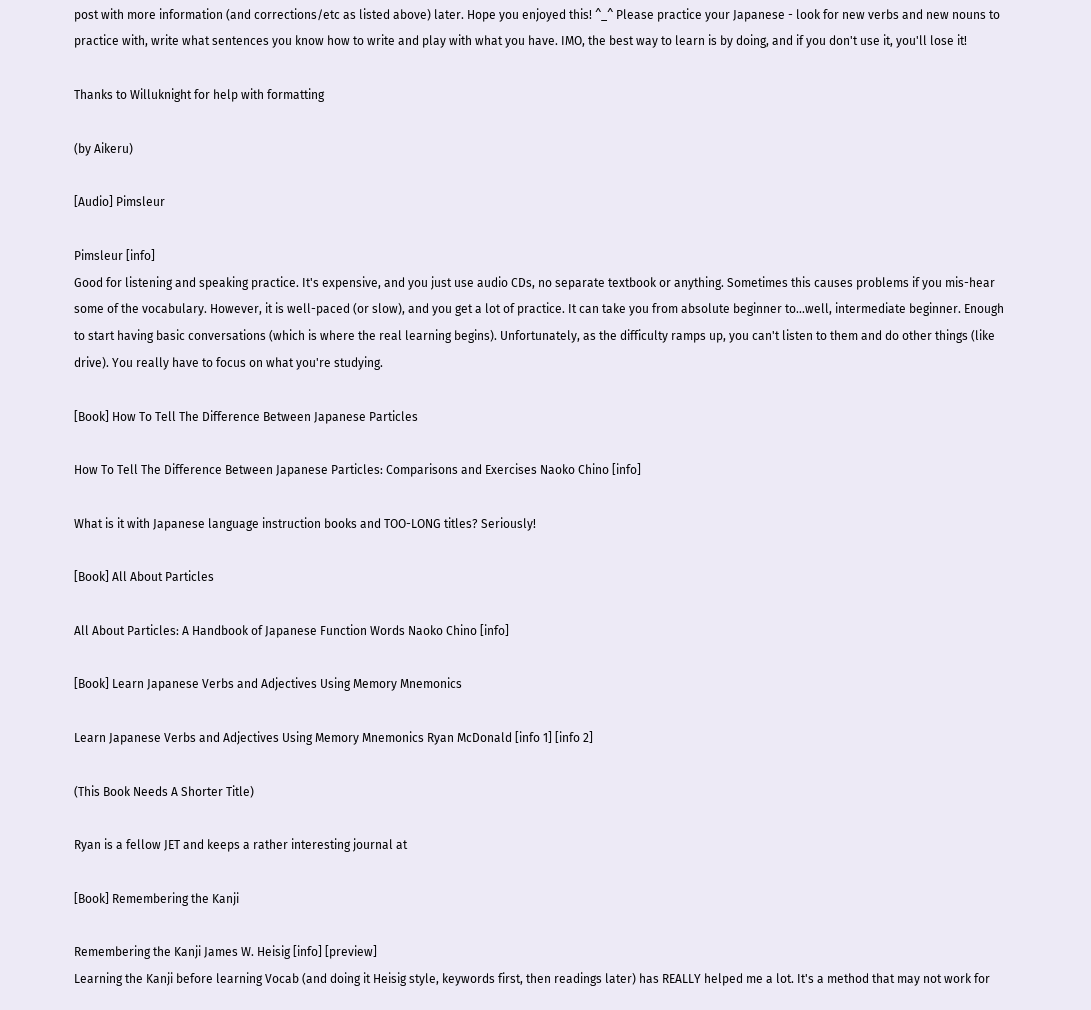post with more information (and corrections/etc as listed above) later. Hope you enjoyed this! ^_^ Please practice your Japanese - look for new verbs and new nouns to practice with, write what sentences you know how to write and play with what you have. IMO, the best way to learn is by doing, and if you don't use it, you'll lose it!

Thanks to Willuknight for help with formatting

(by Aikeru)

[Audio] Pimsleur

Pimsleur [info]
Good for listening and speaking practice. It's expensive, and you just use audio CDs, no separate textbook or anything. Sometimes this causes problems if you mis-hear some of the vocabulary. However, it is well-paced (or slow), and you get a lot of practice. It can take you from absolute beginner to...well, intermediate beginner. Enough to start having basic conversations (which is where the real learning begins). Unfortunately, as the difficulty ramps up, you can't listen to them and do other things (like drive). You really have to focus on what you're studying.

[Book] How To Tell The Difference Between Japanese Particles

How To Tell The Difference Between Japanese Particles: Comparisons and Exercises Naoko Chino [info]

What is it with Japanese language instruction books and TOO-LONG titles? Seriously!

[Book] All About Particles

All About Particles: A Handbook of Japanese Function Words Naoko Chino [info]

[Book] Learn Japanese Verbs and Adjectives Using Memory Mnemonics

Learn Japanese Verbs and Adjectives Using Memory Mnemonics Ryan McDonald [info 1] [info 2]

(This Book Needs A Shorter Title)

Ryan is a fellow JET and keeps a rather interesting journal at

[Book] Remembering the Kanji

Remembering the Kanji James W. Heisig [info] [preview]
Learning the Kanji before learning Vocab (and doing it Heisig style, keywords first, then readings later) has REALLY helped me a lot. It's a method that may not work for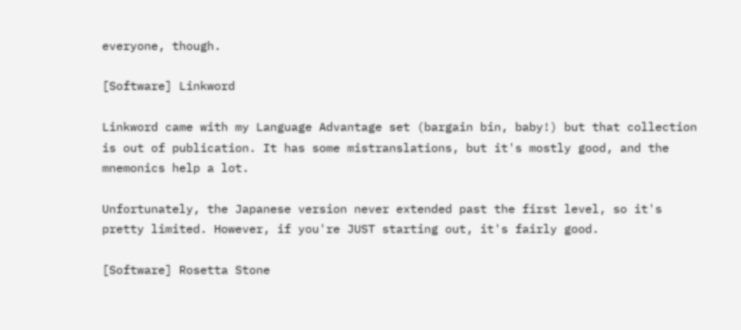everyone, though.

[Software] Linkword

Linkword came with my Language Advantage set (bargain bin, baby!) but that collection is out of publication. It has some mistranslations, but it's mostly good, and the mnemonics help a lot.

Unfortunately, the Japanese version never extended past the first level, so it's pretty limited. However, if you're JUST starting out, it's fairly good.

[Software] Rosetta Stone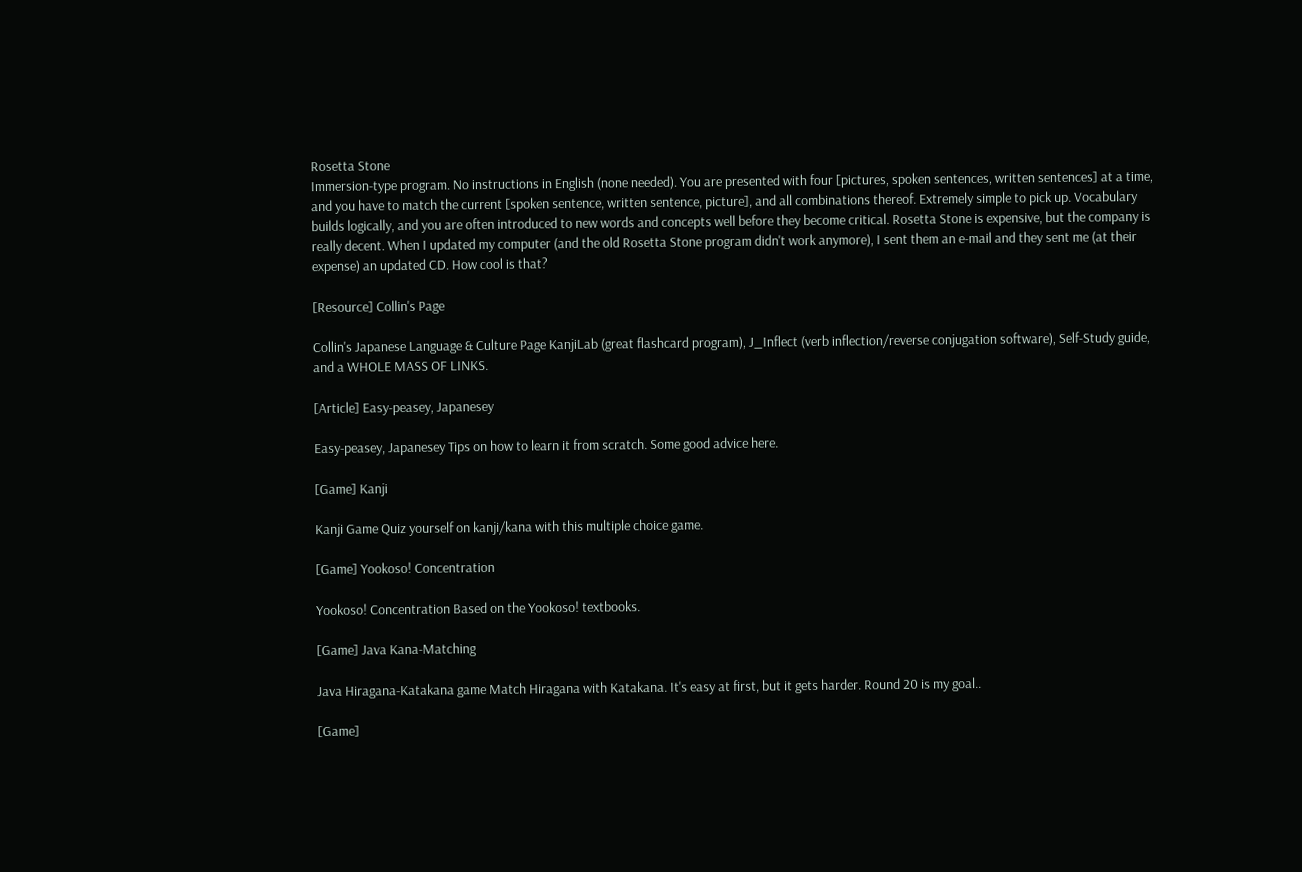Rosetta Stone
Immersion-type program. No instructions in English (none needed). You are presented with four [pictures, spoken sentences, written sentences] at a time, and you have to match the current [spoken sentence, written sentence, picture], and all combinations thereof. Extremely simple to pick up. Vocabulary builds logically, and you are often introduced to new words and concepts well before they become critical. Rosetta Stone is expensive, but the company is really decent. When I updated my computer (and the old Rosetta Stone program didn't work anymore), I sent them an e-mail and they sent me (at their expense) an updated CD. How cool is that?

[Resource] Collin's Page

Collin's Japanese Language & Culture Page KanjiLab (great flashcard program), J_Inflect (verb inflection/reverse conjugation software), Self-Study guide, and a WHOLE MASS OF LINKS.

[Article] Easy-peasey, Japanesey

Easy-peasey, Japanesey Tips on how to learn it from scratch. Some good advice here.

[Game] Kanji

Kanji Game Quiz yourself on kanji/kana with this multiple choice game.

[Game] Yookoso! Concentration

Yookoso! Concentration Based on the Yookoso! textbooks.

[Game] Java Kana-Matching

Java Hiragana-Katakana game Match Hiragana with Katakana. It's easy at first, but it gets harder. Round 20 is my goal..

[Game]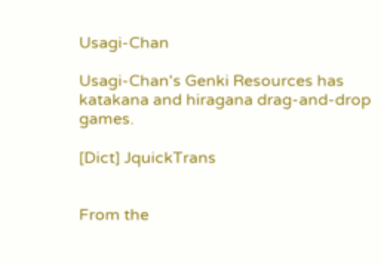Usagi-Chan

Usagi-Chan's Genki Resources has katakana and hiragana drag-and-drop games.

[Dict] JquickTrans


From the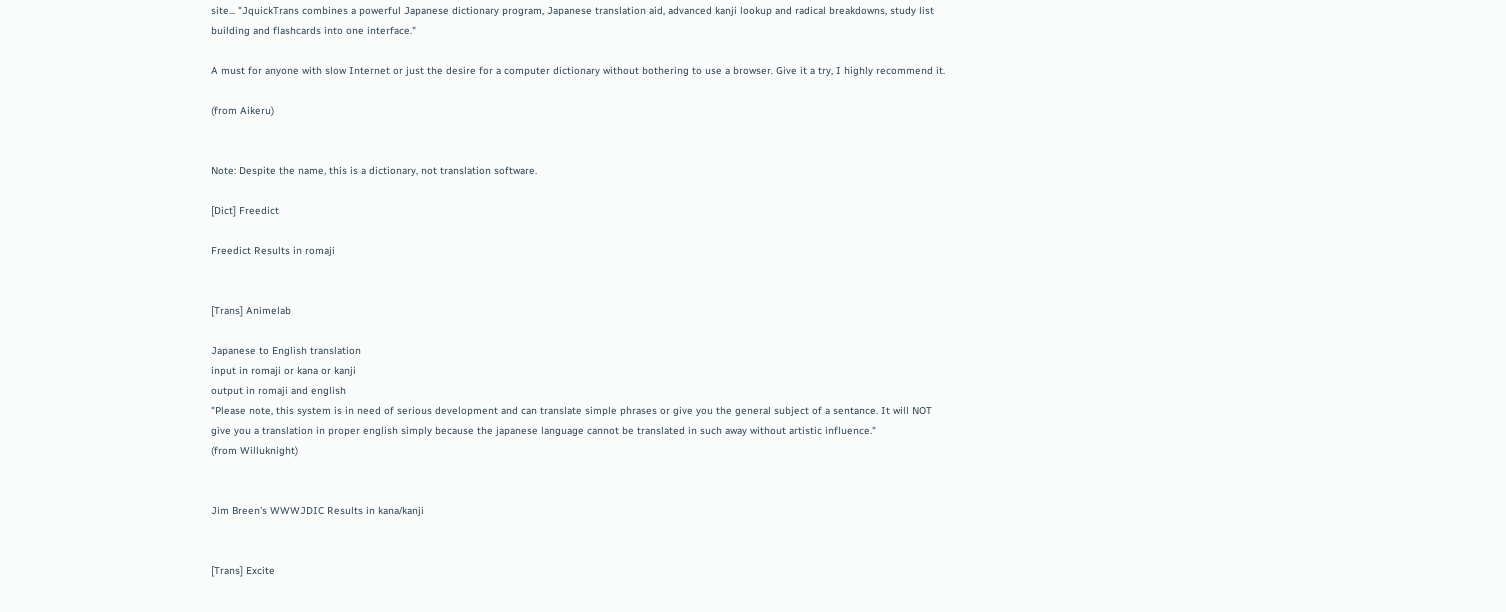site... "JquickTrans combines a powerful Japanese dictionary program, Japanese translation aid, advanced kanji lookup and radical breakdowns, study list building and flashcards into one interface."

A must for anyone with slow Internet or just the desire for a computer dictionary without bothering to use a browser. Give it a try, I highly recommend it.

(from Aikeru)


Note: Despite the name, this is a dictionary, not translation software.

[Dict] Freedict

Freedict Results in romaji


[Trans] Animelab

Japanese to English translation
input in romaji or kana or kanji
output in romaji and english
"Please note, this system is in need of serious development and can translate simple phrases or give you the general subject of a sentance. It will NOT give you a translation in proper english simply because the japanese language cannot be translated in such away without artistic influence."
(from Willuknight)


Jim Breen's WWWJDIC Results in kana/kanji


[Trans] Excite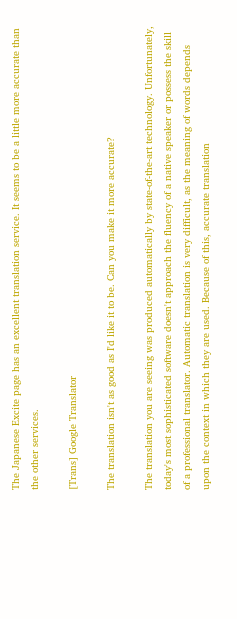The Japanese Excite page has an excellent translation service. It seems to be a little more accurate than the other services.

[Trans] Google Translator

The translation isn't as good as I'd like it to be. Can you make it more accurate?

The translation you are seeing was produced automatically by state-of-the-art technology. Unfortunately, today's most sophisticated software doesn't approach the fluency of a native speaker or possess the skill of a professional translator. Automatic translation is very difficult, as the meaning of words depends upon the context in which they are used. Because of this, accurate translation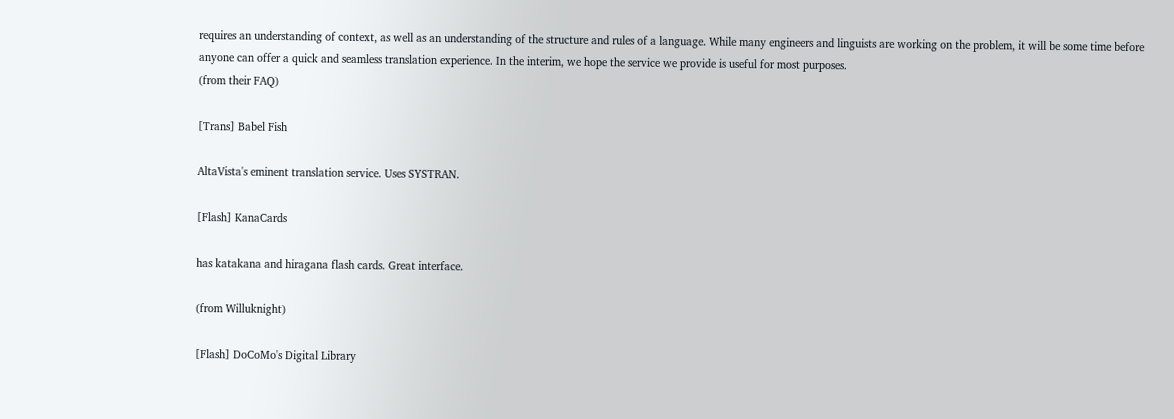requires an understanding of context, as well as an understanding of the structure and rules of a language. While many engineers and linguists are working on the problem, it will be some time before anyone can offer a quick and seamless translation experience. In the interim, we hope the service we provide is useful for most purposes.
(from their FAQ)

[Trans] Babel Fish

AltaVista's eminent translation service. Uses SYSTRAN.

[Flash] KanaCards

has katakana and hiragana flash cards. Great interface.

(from Willuknight)

[Flash] DoCoMo's Digital Library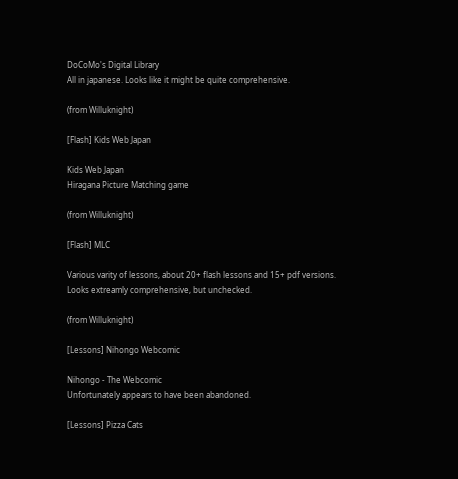DoCoMo's Digital Library
All in japanese. Looks like it might be quite comprehensive.

(from Willuknight)

[Flash] Kids Web Japan

Kids Web Japan
Hiragana Picture Matching game

(from Willuknight)

[Flash] MLC

Various varity of lessons, about 20+ flash lessons and 15+ pdf versions.
Looks extreamly comprehensive, but unchecked.

(from Willuknight)

[Lessons] Nihongo Webcomic

Nihongo - The Webcomic
Unfortunately appears to have been abandoned.

[Lessons] Pizza Cats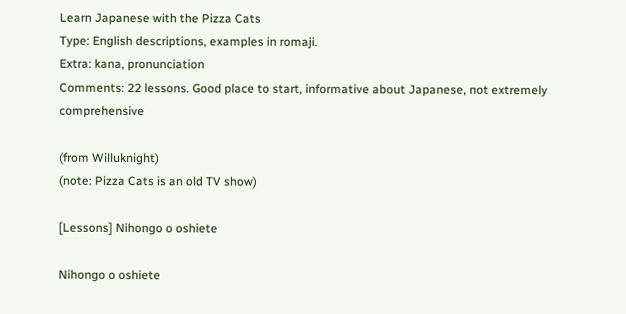Learn Japanese with the Pizza Cats
Type: English descriptions, examples in romaji.
Extra: kana, pronunciation
Comments: 22 lessons. Good place to start, informative about Japanese, not extremely comprehensive

(from Willuknight)
(note: Pizza Cats is an old TV show)

[Lessons] Nihongo o oshiete

Nihongo o oshiete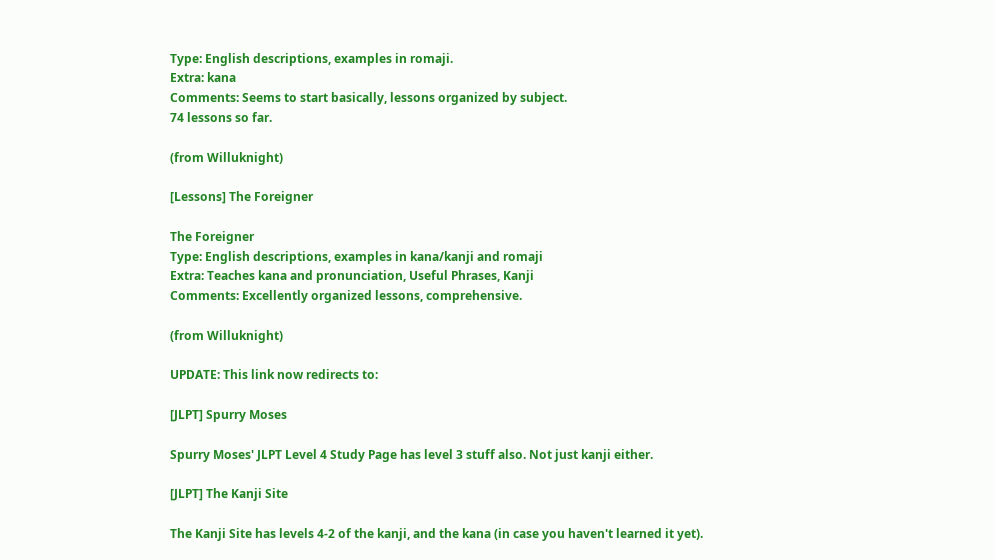Type: English descriptions, examples in romaji.
Extra: kana
Comments: Seems to start basically, lessons organized by subject.
74 lessons so far.

(from Willuknight)

[Lessons] The Foreigner

The Foreigner
Type: English descriptions, examples in kana/kanji and romaji
Extra: Teaches kana and pronunciation, Useful Phrases, Kanji
Comments: Excellently organized lessons, comprehensive.

(from Willuknight)

UPDATE: This link now redirects to:

[JLPT] Spurry Moses

Spurry Moses' JLPT Level 4 Study Page has level 3 stuff also. Not just kanji either.

[JLPT] The Kanji Site

The Kanji Site has levels 4-2 of the kanji, and the kana (in case you haven't learned it yet).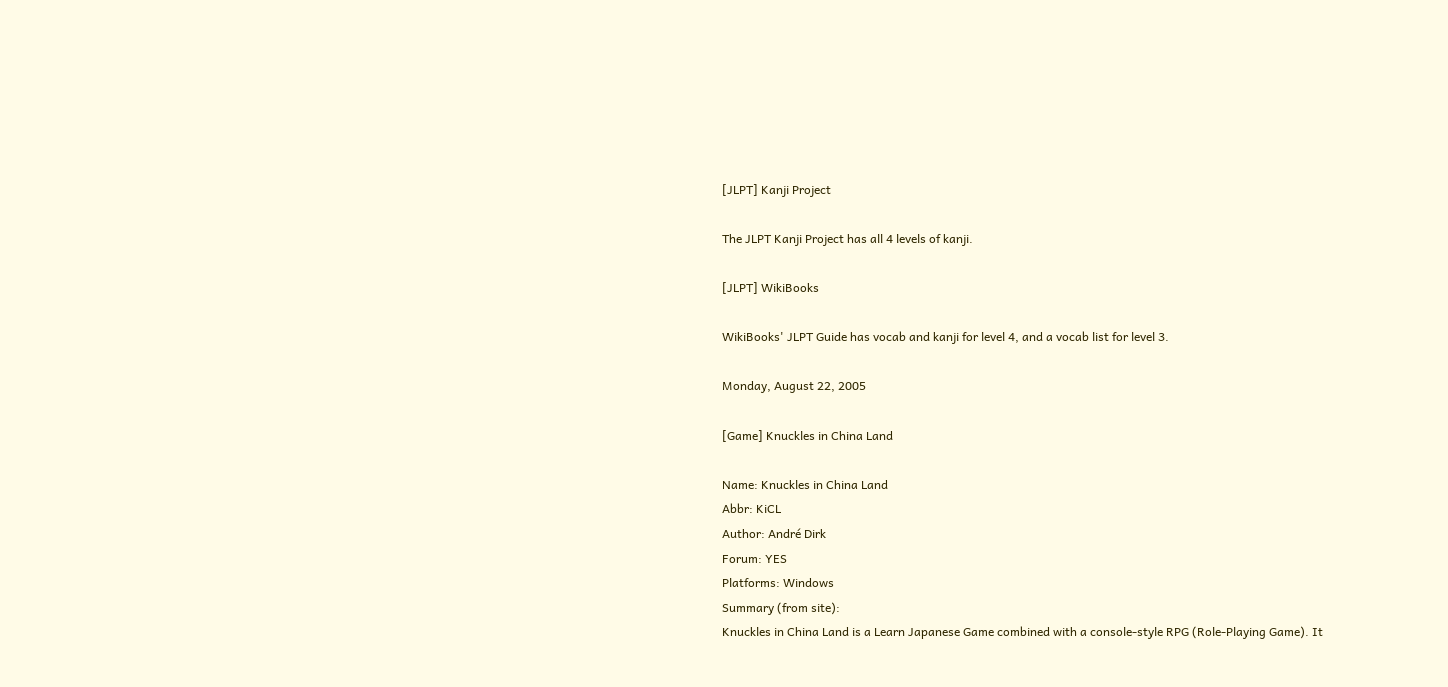[JLPT] Kanji Project

The JLPT Kanji Project has all 4 levels of kanji.

[JLPT] WikiBooks

WikiBooks' JLPT Guide has vocab and kanji for level 4, and a vocab list for level 3.

Monday, August 22, 2005

[Game] Knuckles in China Land

Name: Knuckles in China Land
Abbr: KiCL
Author: André Dirk
Forum: YES
Platforms: Windows
Summary (from site):
Knuckles in China Land is a Learn Japanese Game combined with a console-style RPG (Role-Playing Game). It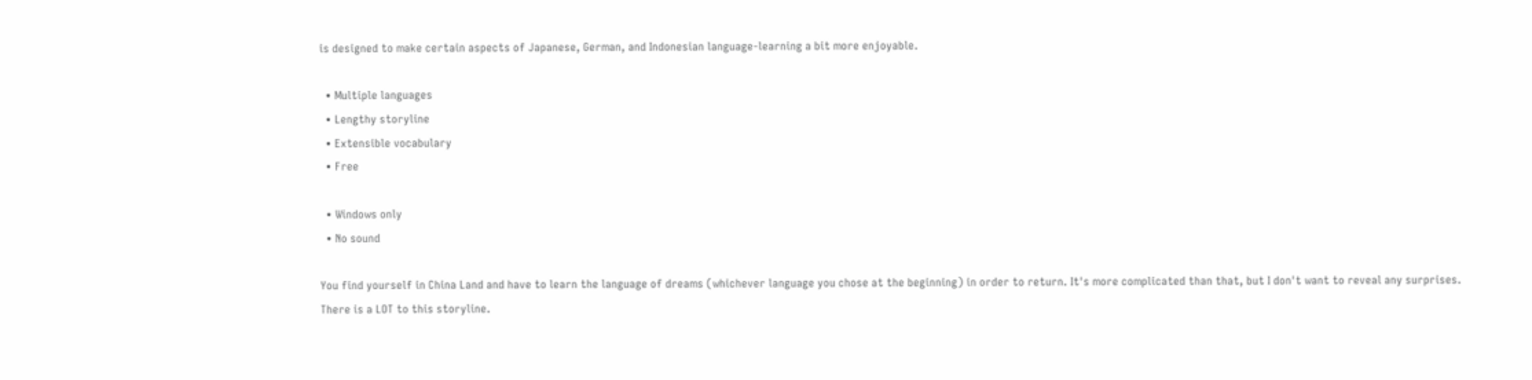is designed to make certain aspects of Japanese, German, and Indonesian language-learning a bit more enjoyable.

  • Multiple languages
  • Lengthy storyline
  • Extensible vocabulary
  • Free

  • Windows only
  • No sound

You find yourself in China Land and have to learn the language of dreams (whichever language you chose at the beginning) in order to return. It's more complicated than that, but I don't want to reveal any surprises. There is a LOT to this storyline.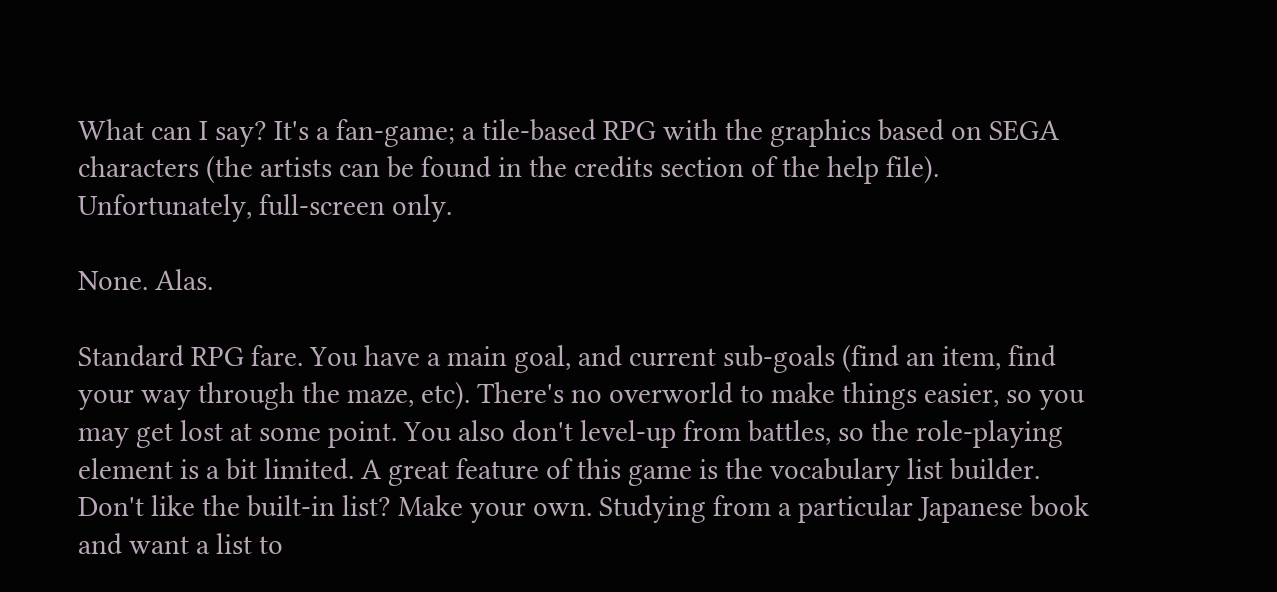What can I say? It's a fan-game; a tile-based RPG with the graphics based on SEGA characters (the artists can be found in the credits section of the help file). Unfortunately, full-screen only.

None. Alas.

Standard RPG fare. You have a main goal, and current sub-goals (find an item, find your way through the maze, etc). There's no overworld to make things easier, so you may get lost at some point. You also don't level-up from battles, so the role-playing element is a bit limited. A great feature of this game is the vocabulary list builder. Don't like the built-in list? Make your own. Studying from a particular Japanese book and want a list to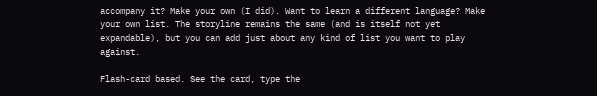accompany it? Make your own (I did). Want to learn a different language? Make your own list. The storyline remains the same (and is itself not yet expandable), but you can add just about any kind of list you want to play against.

Flash-card based. See the card, type the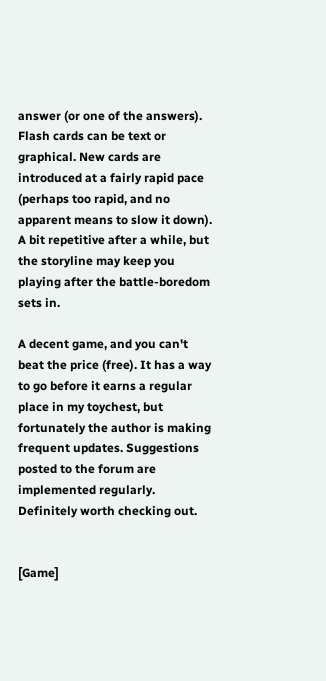answer (or one of the answers). Flash cards can be text or graphical. New cards are introduced at a fairly rapid pace (perhaps too rapid, and no apparent means to slow it down). A bit repetitive after a while, but the storyline may keep you playing after the battle-boredom sets in.

A decent game, and you can't beat the price (free). It has a way to go before it earns a regular place in my toychest, but fortunately the author is making frequent updates. Suggestions posted to the forum are implemented regularly. Definitely worth checking out.


[Game]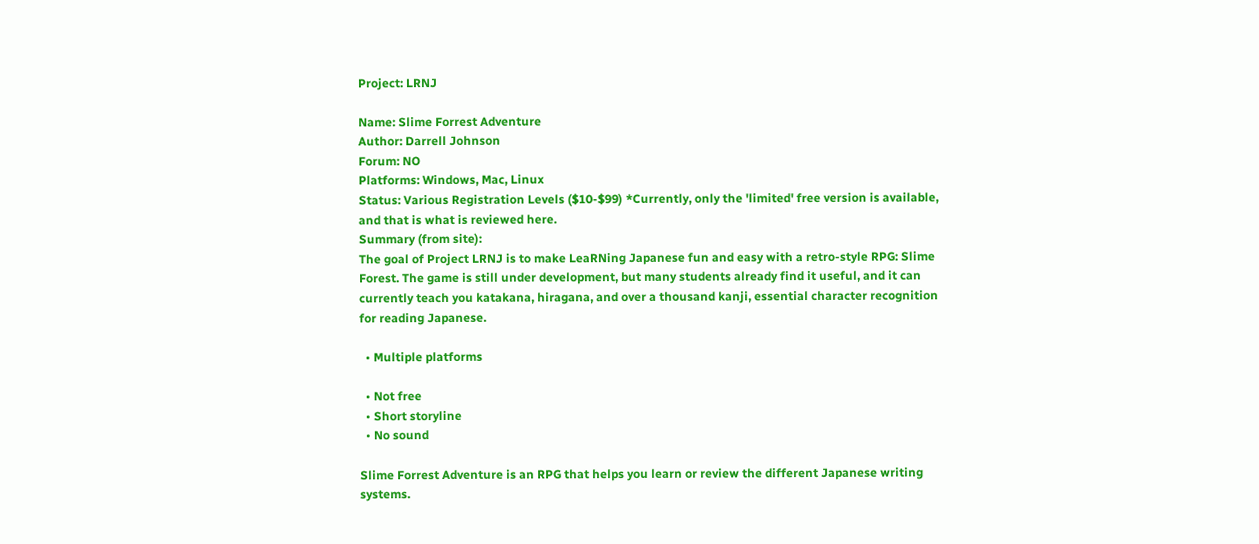Project: LRNJ

Name: Slime Forrest Adventure
Author: Darrell Johnson
Forum: NO
Platforms: Windows, Mac, Linux
Status: Various Registration Levels ($10-$99) *Currently, only the 'limited' free version is available, and that is what is reviewed here.
Summary (from site):
The goal of Project LRNJ is to make LeaRNing Japanese fun and easy with a retro-style RPG: Slime Forest. The game is still under development, but many students already find it useful, and it can currently teach you katakana, hiragana, and over a thousand kanji, essential character recognition for reading Japanese.

  • Multiple platforms

  • Not free
  • Short storyline
  • No sound

Slime Forrest Adventure is an RPG that helps you learn or review the different Japanese writing systems.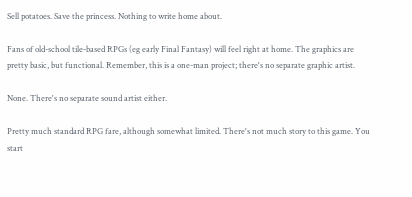Sell potatoes. Save the princess. Nothing to write home about.

Fans of old-school tile-based RPGs (eg early Final Fantasy) will feel right at home. The graphics are pretty basic, but functional. Remember, this is a one-man project; there's no separate graphic artist.

None. There's no separate sound artist either.

Pretty much standard RPG fare, although somewhat limited. There's not much story to this game. You start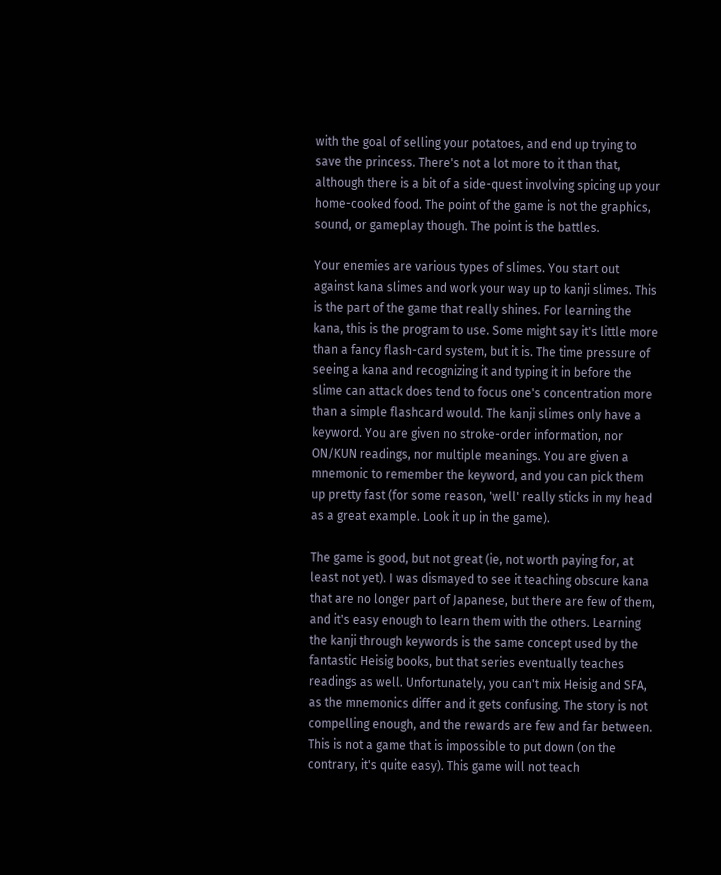with the goal of selling your potatoes, and end up trying to save the princess. There's not a lot more to it than that, although there is a bit of a side-quest involving spicing up your home-cooked food. The point of the game is not the graphics, sound, or gameplay though. The point is the battles.

Your enemies are various types of slimes. You start out against kana slimes and work your way up to kanji slimes. This is the part of the game that really shines. For learning the kana, this is the program to use. Some might say it's little more than a fancy flash-card system, but it is. The time pressure of seeing a kana and recognizing it and typing it in before the slime can attack does tend to focus one's concentration more than a simple flashcard would. The kanji slimes only have a keyword. You are given no stroke-order information, nor ON/KUN readings, nor multiple meanings. You are given a mnemonic to remember the keyword, and you can pick them up pretty fast (for some reason, 'well' really sticks in my head as a great example. Look it up in the game).

The game is good, but not great (ie, not worth paying for, at least not yet). I was dismayed to see it teaching obscure kana that are no longer part of Japanese, but there are few of them, and it's easy enough to learn them with the others. Learning the kanji through keywords is the same concept used by the fantastic Heisig books, but that series eventually teaches readings as well. Unfortunately, you can't mix Heisig and SFA, as the mnemonics differ and it gets confusing. The story is not compelling enough, and the rewards are few and far between. This is not a game that is impossible to put down (on the contrary, it's quite easy). This game will not teach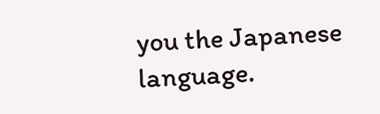you the Japanese language.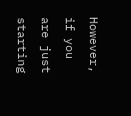However, if you are just starting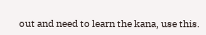out and need to learn the kana, use this.